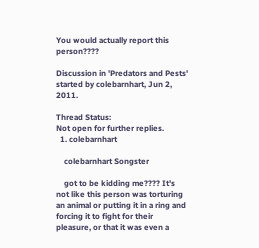You would actually report this person????

Discussion in 'Predators and Pests' started by colebarnhart, Jun 2, 2011.

Thread Status:
Not open for further replies.
  1. colebarnhart

    colebarnhart Songster

    got to be kidding me???? It's not like this person was torturing an animal or putting it in a ring and forcing it to fight for their pleasure, or that it was even a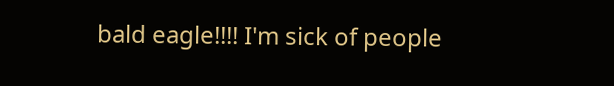bald eagle!!!! I'm sick of people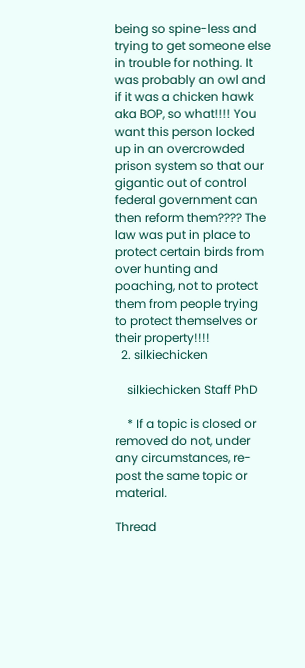being so spine-less and trying to get someone else in trouble for nothing. It was probably an owl and if it was a chicken hawk aka BOP, so what!!!! You want this person locked up in an overcrowded prison system so that our gigantic out of control federal government can then reform them???? The law was put in place to protect certain birds from over hunting and poaching, not to protect them from people trying to protect themselves or their property!!!!
  2. silkiechicken

    silkiechicken Staff PhD

    * If a topic is closed or removed do not, under any circumstances, re-post the same topic or material.

Thread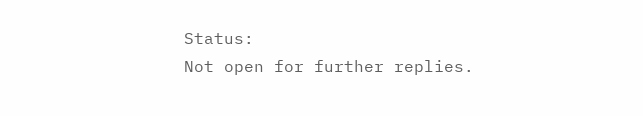Status:
Not open for further replies.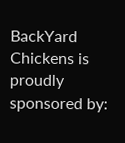BackYard Chickens is proudly sponsored by: